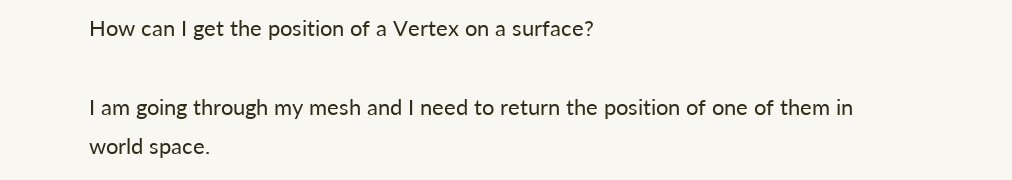How can I get the position of a Vertex on a surface?

I am going through my mesh and I need to return the position of one of them in world space.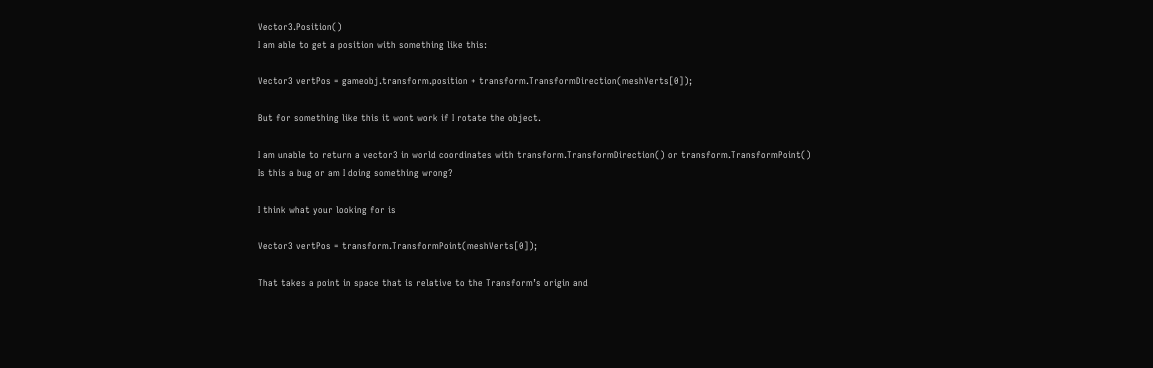Vector3.Position()
I am able to get a position with something like this:

Vector3 vertPos = gameobj.transform.position + transform.TransformDirection(meshVerts[0]);

But for something like this it wont work if I rotate the object.

I am unable to return a vector3 in world coordinates with transform.TransformDirection() or transform.TransformPoint()
Is this a bug or am I doing something wrong?

I think what your looking for is

Vector3 vertPos = transform.TransformPoint(meshVerts[0]);

That takes a point in space that is relative to the Transform’s origin and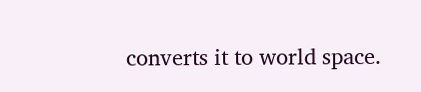converts it to world space.